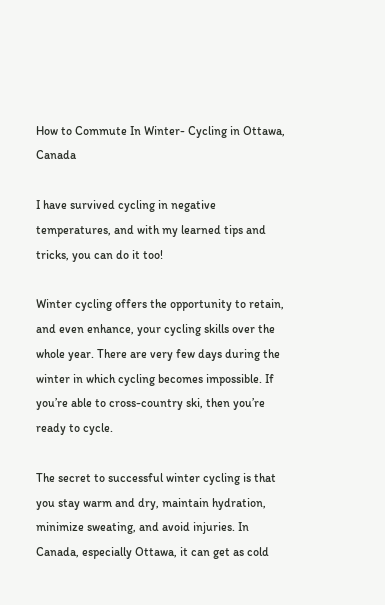How to Commute In Winter- Cycling in Ottawa, Canada

I have survived cycling in negative temperatures, and with my learned tips and tricks, you can do it too!

Winter cycling offers the opportunity to retain, and even enhance, your cycling skills over the whole year. There are very few days during the winter in which cycling becomes impossible. If you’re able to cross-country ski, then you’re ready to cycle.

The secret to successful winter cycling is that you stay warm and dry, maintain hydration, minimize sweating, and avoid injuries. In Canada, especially Ottawa, it can get as cold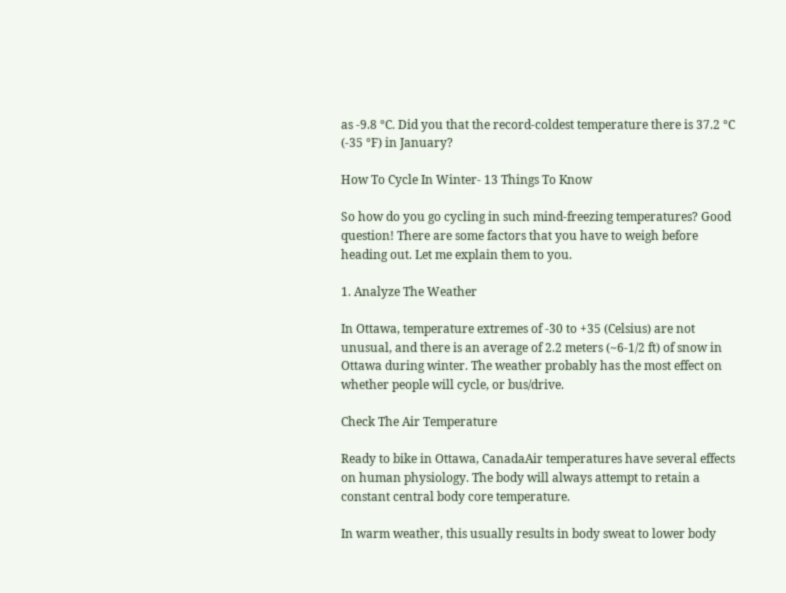as -9.8 °C. Did you that the record-coldest temperature there is 37.2 °C (-35 °F) in January?

How To Cycle In Winter- 13 Things To Know

So how do you go cycling in such mind-freezing temperatures? Good question! There are some factors that you have to weigh before heading out. Let me explain them to you.

1. Analyze The Weather

In Ottawa, temperature extremes of -30 to +35 (Celsius) are not unusual, and there is an average of 2.2 meters (~6-1/2 ft) of snow in Ottawa during winter. The weather probably has the most effect on whether people will cycle, or bus/drive.

Check The Air Temperature

Ready to bike in Ottawa, CanadaAir temperatures have several effects on human physiology. The body will always attempt to retain a constant central body core temperature.

In warm weather, this usually results in body sweat to lower body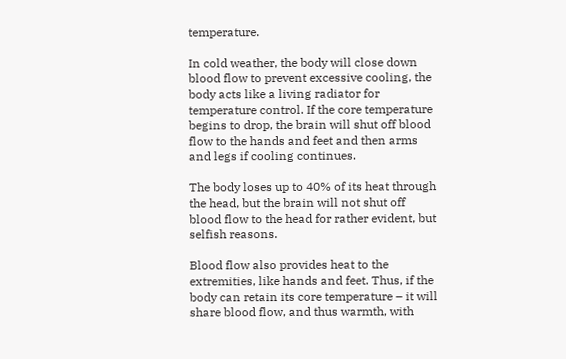temperature.

In cold weather, the body will close down blood flow to prevent excessive cooling, the body acts like a living radiator for temperature control. If the core temperature begins to drop, the brain will shut off blood flow to the hands and feet and then arms and legs if cooling continues.

The body loses up to 40% of its heat through the head, but the brain will not shut off blood flow to the head for rather evident, but selfish reasons.

Blood flow also provides heat to the extremities, like hands and feet. Thus, if the body can retain its core temperature – it will share blood flow, and thus warmth, with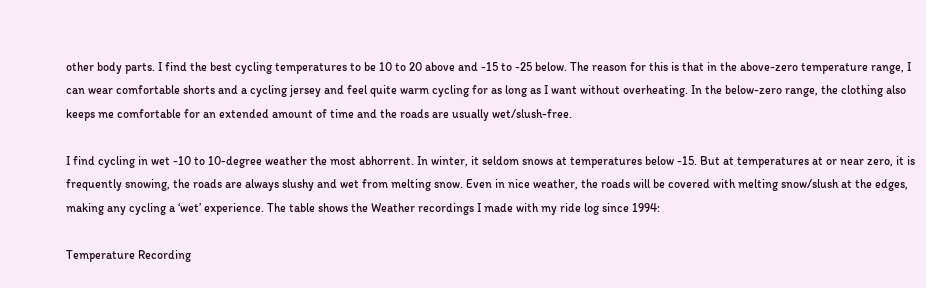other body parts. I find the best cycling temperatures to be 10 to 20 above and -15 to -25 below. The reason for this is that in the above-zero temperature range, I can wear comfortable shorts and a cycling jersey and feel quite warm cycling for as long as I want without overheating. In the below-zero range, the clothing also keeps me comfortable for an extended amount of time and the roads are usually wet/slush-free.

I find cycling in wet -10 to 10-degree weather the most abhorrent. In winter, it seldom snows at temperatures below -15. But at temperatures at or near zero, it is frequently snowing, the roads are always slushy and wet from melting snow. Even in nice weather, the roads will be covered with melting snow/slush at the edges, making any cycling a ‘wet’ experience. The table shows the Weather recordings I made with my ride log since 1994:

Temperature Recording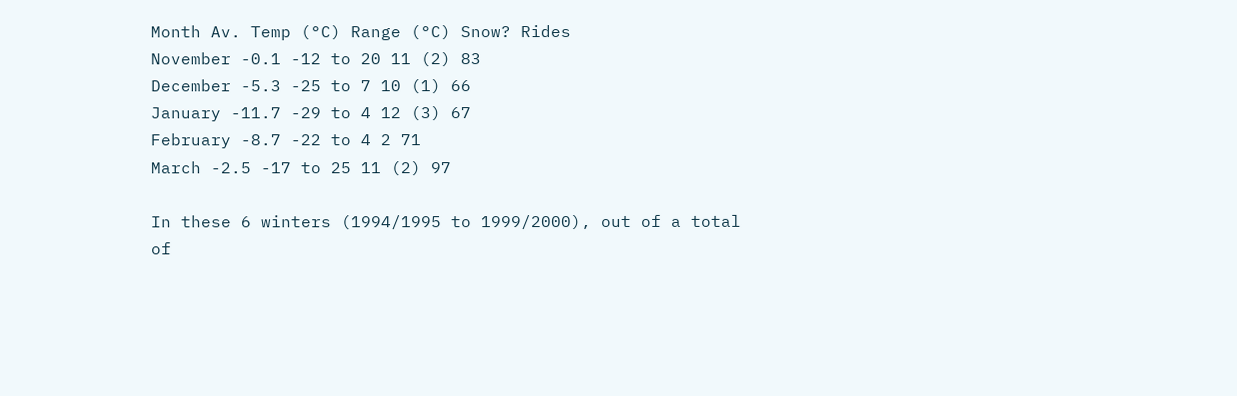Month Av. Temp (°C) Range (°C) Snow? Rides
November -0.1 -12 to 20 11 (2) 83
December -5.3 -25 to 7 10 (1) 66
January -11.7 -29 to 4 12 (3) 67
February -8.7 -22 to 4 2 71
March -2.5 -17 to 25 11 (2) 97

In these 6 winters (1994/1995 to 1999/2000), out of a total of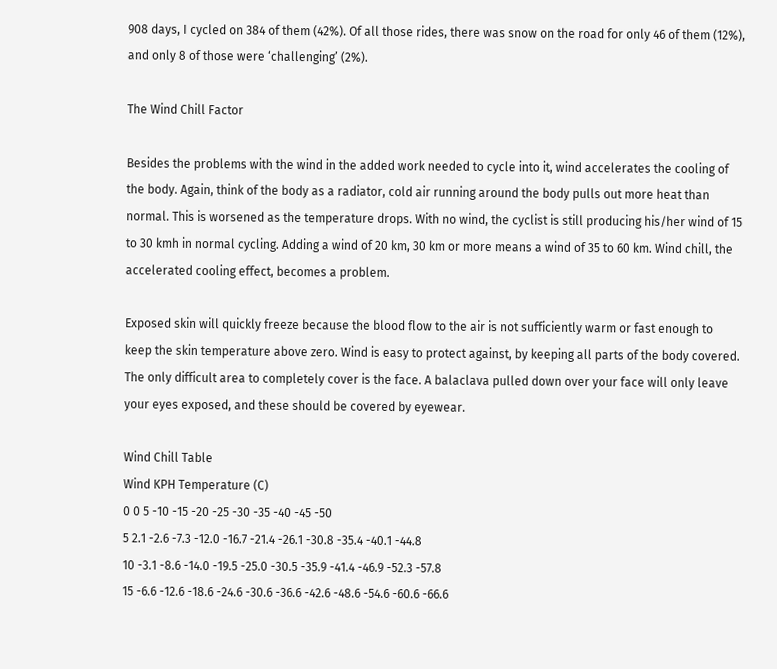908 days, I cycled on 384 of them (42%). Of all those rides, there was snow on the road for only 46 of them (12%), and only 8 of those were ‘challenging’ (2%).

The Wind Chill Factor

Besides the problems with the wind in the added work needed to cycle into it, wind accelerates the cooling of the body. Again, think of the body as a radiator, cold air running around the body pulls out more heat than normal. This is worsened as the temperature drops. With no wind, the cyclist is still producing his/her wind of 15 to 30 kmh in normal cycling. Adding a wind of 20 km, 30 km or more means a wind of 35 to 60 km. Wind chill, the accelerated cooling effect, becomes a problem.

Exposed skin will quickly freeze because the blood flow to the air is not sufficiently warm or fast enough to keep the skin temperature above zero. Wind is easy to protect against, by keeping all parts of the body covered. The only difficult area to completely cover is the face. A balaclava pulled down over your face will only leave your eyes exposed, and these should be covered by eyewear.

Wind Chill Table
Wind KPH Temperature (C)
0 0 5 -10 -15 -20 -25 -30 -35 -40 -45 -50
5 2.1 -2.6 -7.3 -12.0 -16.7 -21.4 -26.1 -30.8 -35.4 -40.1 -44.8
10 -3.1 -8.6 -14.0 -19.5 -25.0 -30.5 -35.9 -41.4 -46.9 -52.3 -57.8
15 -6.6 -12.6 -18.6 -24.6 -30.6 -36.6 -42.6 -48.6 -54.6 -60.6 -66.6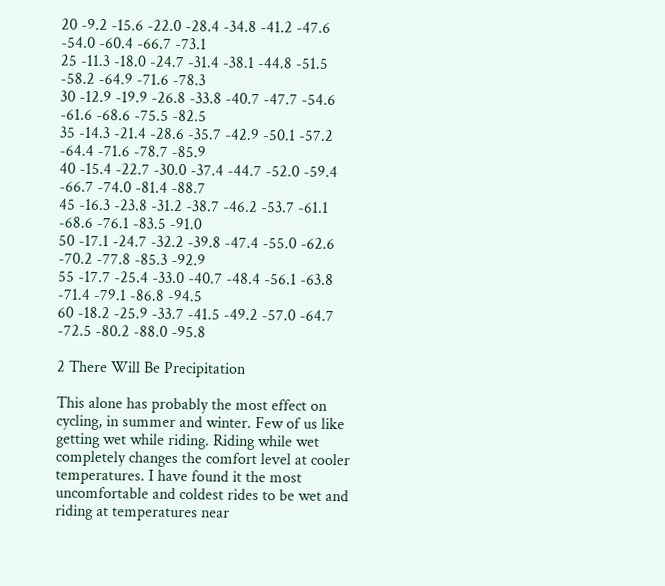20 -9.2 -15.6 -22.0 -28.4 -34.8 -41.2 -47.6 -54.0 -60.4 -66.7 -73.1
25 -11.3 -18.0 -24.7 -31.4 -38.1 -44.8 -51.5 -58.2 -64.9 -71.6 -78.3
30 -12.9 -19.9 -26.8 -33.8 -40.7 -47.7 -54.6 -61.6 -68.6 -75.5 -82.5
35 -14.3 -21.4 -28.6 -35.7 -42.9 -50.1 -57.2 -64.4 -71.6 -78.7 -85.9
40 -15.4 -22.7 -30.0 -37.4 -44.7 -52.0 -59.4 -66.7 -74.0 -81.4 -88.7
45 -16.3 -23.8 -31.2 -38.7 -46.2 -53.7 -61.1 -68.6 -76.1 -83.5 -91.0
50 -17.1 -24.7 -32.2 -39.8 -47.4 -55.0 -62.6 -70.2 -77.8 -85.3 -92.9
55 -17.7 -25.4 -33.0 -40.7 -48.4 -56.1 -63.8 -71.4 -79.1 -86.8 -94.5
60 -18.2 -25.9 -33.7 -41.5 -49.2 -57.0 -64.7 -72.5 -80.2 -88.0 -95.8

2 There Will Be Precipitation

This alone has probably the most effect on cycling, in summer and winter. Few of us like getting wet while riding. Riding while wet completely changes the comfort level at cooler temperatures. I have found it the most uncomfortable and coldest rides to be wet and riding at temperatures near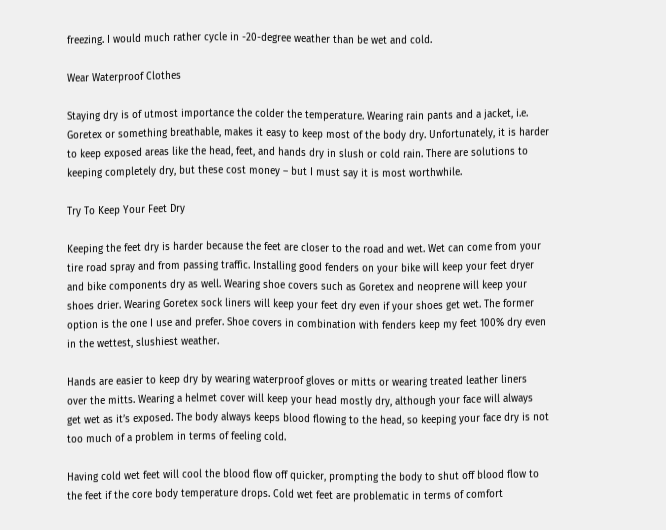freezing. I would much rather cycle in -20-degree weather than be wet and cold.

Wear Waterproof Clothes

Staying dry is of utmost importance the colder the temperature. Wearing rain pants and a jacket, i.e. Goretex or something breathable, makes it easy to keep most of the body dry. Unfortunately, it is harder to keep exposed areas like the head, feet, and hands dry in slush or cold rain. There are solutions to keeping completely dry, but these cost money – but I must say it is most worthwhile.

Try To Keep Your Feet Dry

Keeping the feet dry is harder because the feet are closer to the road and wet. Wet can come from your tire road spray and from passing traffic. Installing good fenders on your bike will keep your feet dryer and bike components dry as well. Wearing shoe covers such as Goretex and neoprene will keep your shoes drier. Wearing Goretex sock liners will keep your feet dry even if your shoes get wet. The former option is the one I use and prefer. Shoe covers in combination with fenders keep my feet 100% dry even in the wettest, slushiest weather.

Hands are easier to keep dry by wearing waterproof gloves or mitts or wearing treated leather liners over the mitts. Wearing a helmet cover will keep your head mostly dry, although your face will always get wet as it’s exposed. The body always keeps blood flowing to the head, so keeping your face dry is not too much of a problem in terms of feeling cold.

Having cold wet feet will cool the blood flow off quicker, prompting the body to shut off blood flow to the feet if the core body temperature drops. Cold wet feet are problematic in terms of comfort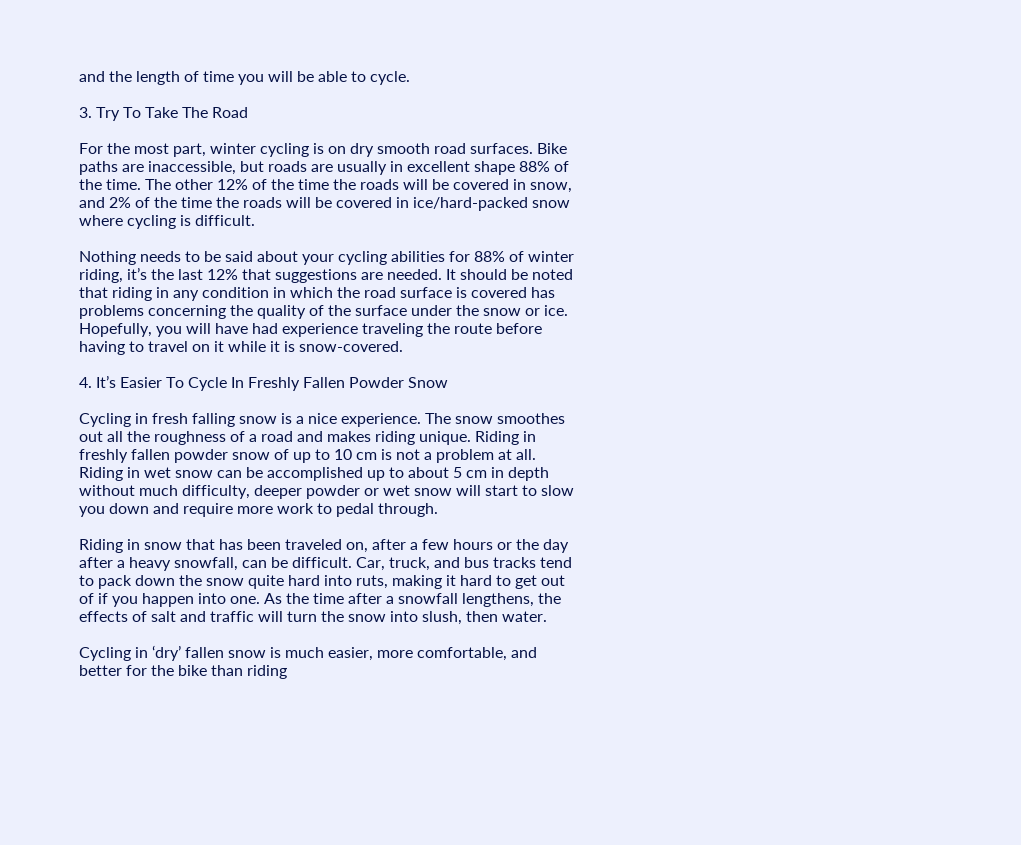and the length of time you will be able to cycle.

3. Try To Take The Road

For the most part, winter cycling is on dry smooth road surfaces. Bike paths are inaccessible, but roads are usually in excellent shape 88% of the time. The other 12% of the time the roads will be covered in snow, and 2% of the time the roads will be covered in ice/hard-packed snow where cycling is difficult.

Nothing needs to be said about your cycling abilities for 88% of winter riding, it’s the last 12% that suggestions are needed. It should be noted that riding in any condition in which the road surface is covered has problems concerning the quality of the surface under the snow or ice. Hopefully, you will have had experience traveling the route before having to travel on it while it is snow-covered.

4. It’s Easier To Cycle In Freshly Fallen Powder Snow

Cycling in fresh falling snow is a nice experience. The snow smoothes out all the roughness of a road and makes riding unique. Riding in freshly fallen powder snow of up to 10 cm is not a problem at all. Riding in wet snow can be accomplished up to about 5 cm in depth without much difficulty, deeper powder or wet snow will start to slow you down and require more work to pedal through.

Riding in snow that has been traveled on, after a few hours or the day after a heavy snowfall, can be difficult. Car, truck, and bus tracks tend to pack down the snow quite hard into ruts, making it hard to get out of if you happen into one. As the time after a snowfall lengthens, the effects of salt and traffic will turn the snow into slush, then water.

Cycling in ‘dry’ fallen snow is much easier, more comfortable, and better for the bike than riding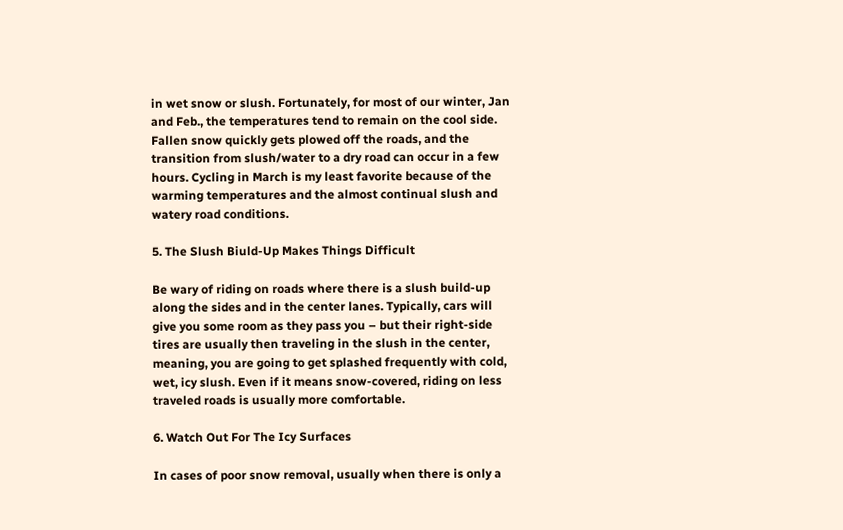in wet snow or slush. Fortunately, for most of our winter, Jan and Feb., the temperatures tend to remain on the cool side. Fallen snow quickly gets plowed off the roads, and the transition from slush/water to a dry road can occur in a few hours. Cycling in March is my least favorite because of the warming temperatures and the almost continual slush and watery road conditions.

5. The Slush Biuld-Up Makes Things Difficult

Be wary of riding on roads where there is a slush build-up along the sides and in the center lanes. Typically, cars will give you some room as they pass you – but their right-side tires are usually then traveling in the slush in the center, meaning, you are going to get splashed frequently with cold, wet, icy slush. Even if it means snow-covered, riding on less traveled roads is usually more comfortable.

6. Watch Out For The Icy Surfaces

In cases of poor snow removal, usually when there is only a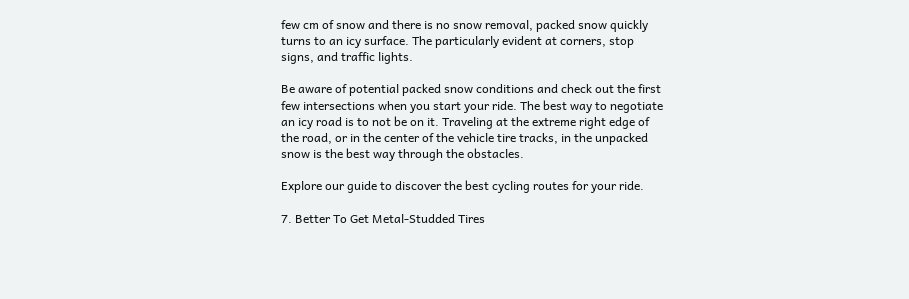few cm of snow and there is no snow removal, packed snow quickly turns to an icy surface. The particularly evident at corners, stop signs, and traffic lights.

Be aware of potential packed snow conditions and check out the first few intersections when you start your ride. The best way to negotiate an icy road is to not be on it. Traveling at the extreme right edge of the road, or in the center of the vehicle tire tracks, in the unpacked snow is the best way through the obstacles.

Explore our guide to discover the best cycling routes for your ride.

7. Better To Get Metal-Studded Tires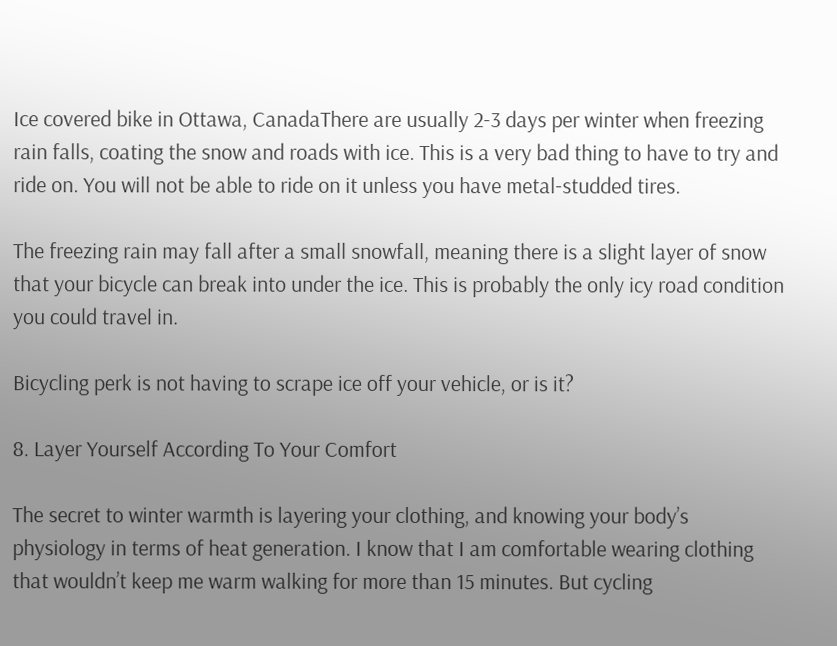Ice covered bike in Ottawa, CanadaThere are usually 2-3 days per winter when freezing rain falls, coating the snow and roads with ice. This is a very bad thing to have to try and ride on. You will not be able to ride on it unless you have metal-studded tires.

The freezing rain may fall after a small snowfall, meaning there is a slight layer of snow that your bicycle can break into under the ice. This is probably the only icy road condition you could travel in.

Bicycling perk is not having to scrape ice off your vehicle, or is it?

8. Layer Yourself According To Your Comfort

The secret to winter warmth is layering your clothing, and knowing your body’s physiology in terms of heat generation. I know that I am comfortable wearing clothing that wouldn’t keep me warm walking for more than 15 minutes. But cycling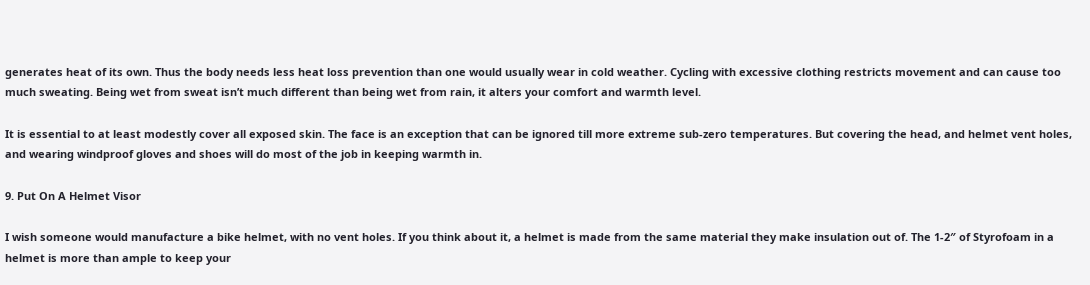generates heat of its own. Thus the body needs less heat loss prevention than one would usually wear in cold weather. Cycling with excessive clothing restricts movement and can cause too much sweating. Being wet from sweat isn’t much different than being wet from rain, it alters your comfort and warmth level.

It is essential to at least modestly cover all exposed skin. The face is an exception that can be ignored till more extreme sub-zero temperatures. But covering the head, and helmet vent holes, and wearing windproof gloves and shoes will do most of the job in keeping warmth in.

9. Put On A Helmet Visor

I wish someone would manufacture a bike helmet, with no vent holes. If you think about it, a helmet is made from the same material they make insulation out of. The 1-2″ of Styrofoam in a helmet is more than ample to keep your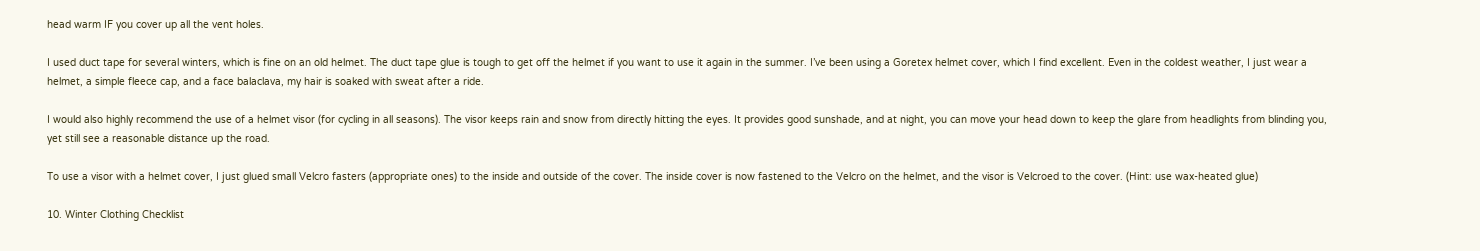head warm IF you cover up all the vent holes.

I used duct tape for several winters, which is fine on an old helmet. The duct tape glue is tough to get off the helmet if you want to use it again in the summer. I’ve been using a Goretex helmet cover, which I find excellent. Even in the coldest weather, I just wear a helmet, a simple fleece cap, and a face balaclava, my hair is soaked with sweat after a ride.

I would also highly recommend the use of a helmet visor (for cycling in all seasons). The visor keeps rain and snow from directly hitting the eyes. It provides good sunshade, and at night, you can move your head down to keep the glare from headlights from blinding you, yet still see a reasonable distance up the road.

To use a visor with a helmet cover, I just glued small Velcro fasters (appropriate ones) to the inside and outside of the cover. The inside cover is now fastened to the Velcro on the helmet, and the visor is Velcroed to the cover. (Hint: use wax-heated glue)

10. Winter Clothing Checklist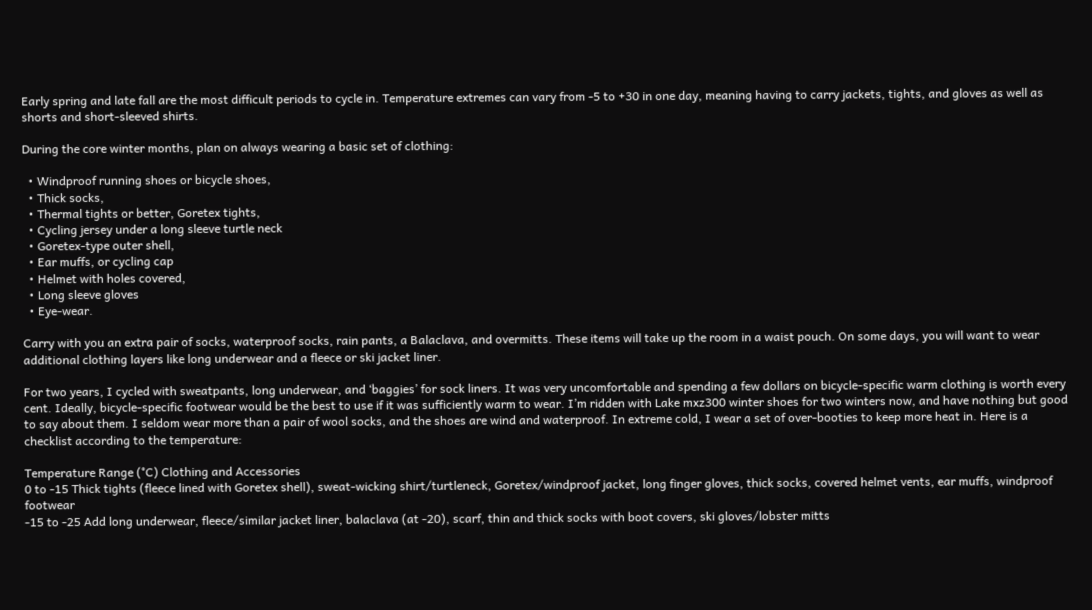Early spring and late fall are the most difficult periods to cycle in. Temperature extremes can vary from -5 to +30 in one day, meaning having to carry jackets, tights, and gloves as well as shorts and short-sleeved shirts.

During the core winter months, plan on always wearing a basic set of clothing:

  • Windproof running shoes or bicycle shoes,
  • Thick socks,
  • Thermal tights or better, Goretex tights,
  • Cycling jersey under a long sleeve turtle neck
  • Goretex-type outer shell,
  • Ear muffs, or cycling cap
  • Helmet with holes covered,
  • Long sleeve gloves
  • Eye-wear.

Carry with you an extra pair of socks, waterproof socks, rain pants, a Balaclava, and overmitts. These items will take up the room in a waist pouch. On some days, you will want to wear additional clothing layers like long underwear and a fleece or ski jacket liner.

For two years, I cycled with sweatpants, long underwear, and ‘baggies’ for sock liners. It was very uncomfortable and spending a few dollars on bicycle-specific warm clothing is worth every cent. Ideally, bicycle-specific footwear would be the best to use if it was sufficiently warm to wear. I’m ridden with Lake mxz300 winter shoes for two winters now, and have nothing but good to say about them. I seldom wear more than a pair of wool socks, and the shoes are wind and waterproof. In extreme cold, I wear a set of over-booties to keep more heat in. Here is a checklist according to the temperature:

Temperature Range (°C) Clothing and Accessories
0 to -15 Thick tights (fleece lined with Goretex shell), sweat-wicking shirt/turtleneck, Goretex/windproof jacket, long finger gloves, thick socks, covered helmet vents, ear muffs, windproof footwear
-15 to -25 Add long underwear, fleece/similar jacket liner, balaclava (at -20), scarf, thin and thick socks with boot covers, ski gloves/lobster mitts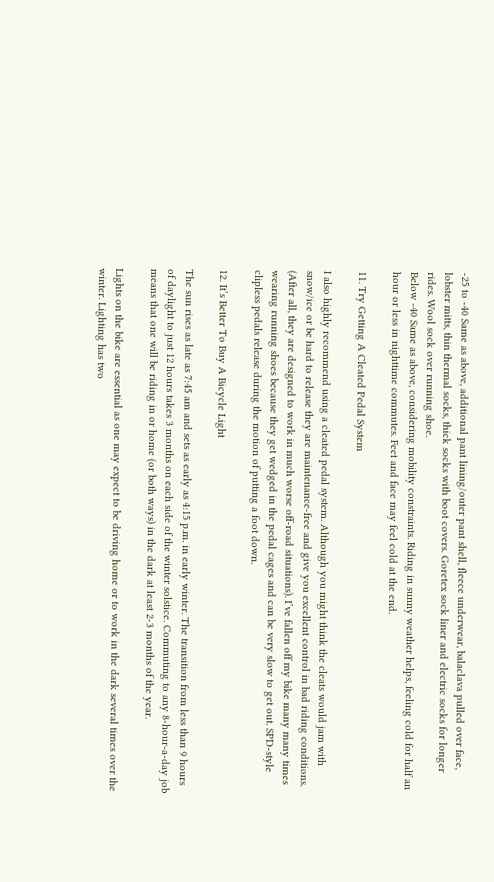-25 to -40 Same as above, additional pant lining/outer pant shell, fleece underwear, balaclava pulled over face, lobster mitts, thin thermal socks, thick socks with boot covers. Goretex sock liner and electric socks for longer rides. Wool sock over running shoe.
Below -40 Same as above, considering mobility constraints. Riding in sunny weather helps, feeling cold for half an hour or less in nighttime commutes. Feet and face may feel cold at the end.

11. Try Getting A Cleated Pedal System

I also highly recommend using a cleated pedal system. Although you might think the cleats would jam with snow/ice or be hard to release they are maintenance-free and give you excellent control in bad riding conditions. (After all, they are designed to work in much worse off-road situations). I’ve fallen off my bike many many times wearing running shoes because they get wedged in the pedal cages and can be very slow to get out. SPD-style clipless pedals release during the motion of putting a foot down.

12. It’s Better To Buy A Bicycle Light

The sun rises as late as 7:45 am and sets as early as 4:15 p.m. in early winter. The transition from less than 9 hours of daylight to just 12 hours takes 3 months on each side of the winter solstice. Commuting to any 8-hour-a-day job means that one will be riding in or home (or both ways) in the dark at least 2-3 months of the year.

Lights on the bike are essential as one may expect to be driving home or to work in the dark several times over the winter. Lighting has two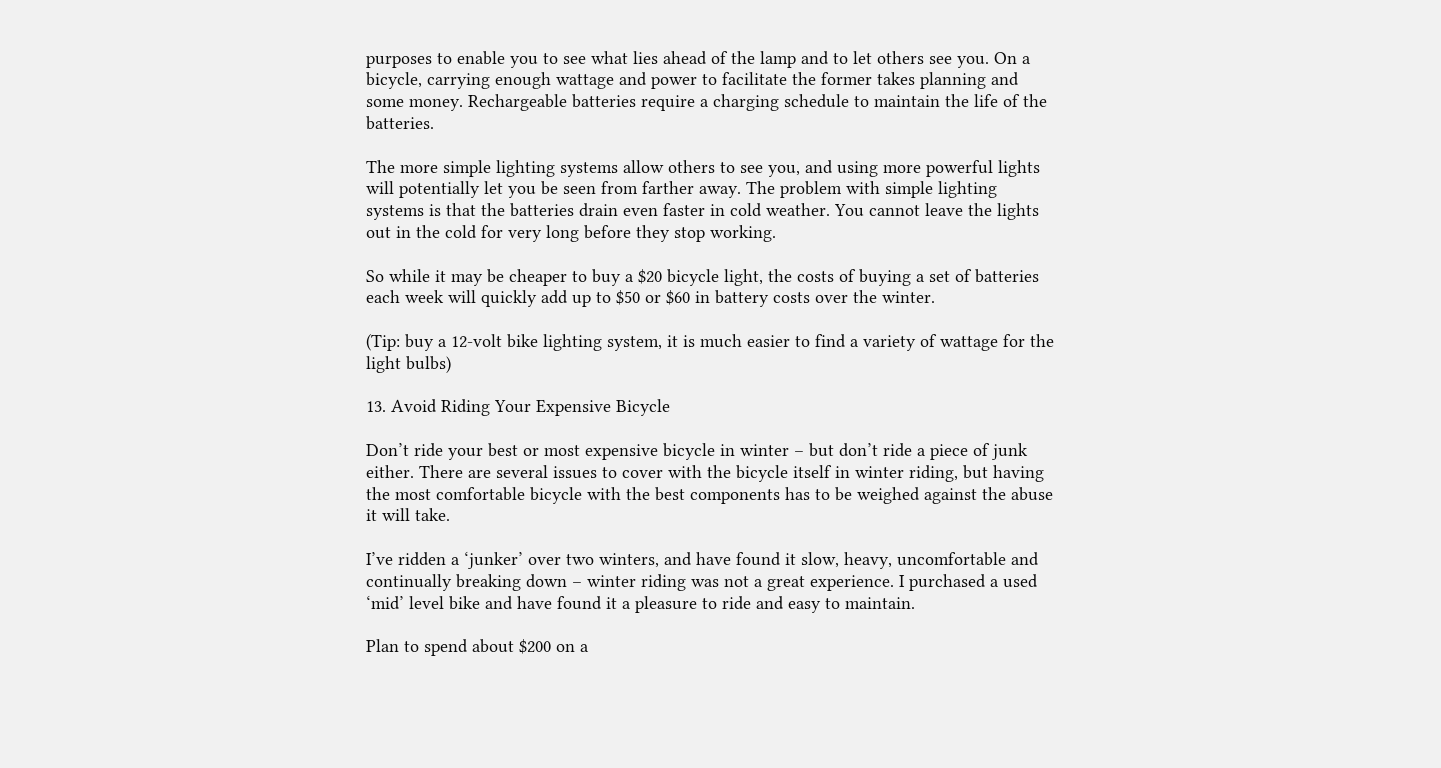purposes to enable you to see what lies ahead of the lamp and to let others see you. On a bicycle, carrying enough wattage and power to facilitate the former takes planning and some money. Rechargeable batteries require a charging schedule to maintain the life of the batteries.

The more simple lighting systems allow others to see you, and using more powerful lights will potentially let you be seen from farther away. The problem with simple lighting systems is that the batteries drain even faster in cold weather. You cannot leave the lights out in the cold for very long before they stop working.

So while it may be cheaper to buy a $20 bicycle light, the costs of buying a set of batteries each week will quickly add up to $50 or $60 in battery costs over the winter.

(Tip: buy a 12-volt bike lighting system, it is much easier to find a variety of wattage for the light bulbs)

13. Avoid Riding Your Expensive Bicycle

Don’t ride your best or most expensive bicycle in winter – but don’t ride a piece of junk either. There are several issues to cover with the bicycle itself in winter riding, but having the most comfortable bicycle with the best components has to be weighed against the abuse it will take.

I’ve ridden a ‘junker’ over two winters, and have found it slow, heavy, uncomfortable and continually breaking down – winter riding was not a great experience. I purchased a used ‘mid’ level bike and have found it a pleasure to ride and easy to maintain.

Plan to spend about $200 on a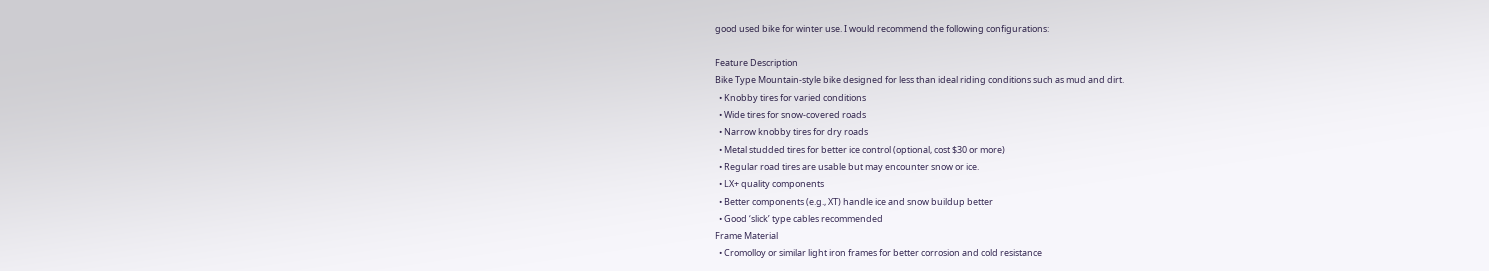good used bike for winter use. I would recommend the following configurations:

Feature Description
Bike Type Mountain-style bike designed for less than ideal riding conditions such as mud and dirt.
  • Knobby tires for varied conditions
  • Wide tires for snow-covered roads
  • Narrow knobby tires for dry roads
  • Metal studded tires for better ice control (optional, cost $30 or more)
  • Regular road tires are usable but may encounter snow or ice.
  • LX+ quality components
  • Better components (e.g., XT) handle ice and snow buildup better
  • Good ‘slick’ type cables recommended
Frame Material
  • Cromolloy or similar light iron frames for better corrosion and cold resistance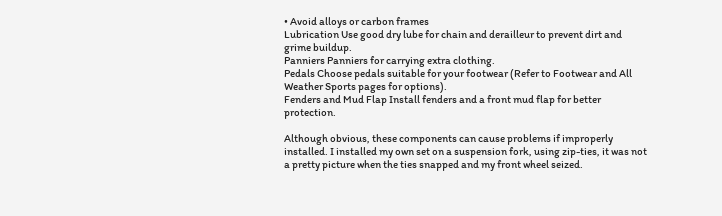• Avoid alloys or carbon frames
Lubrication Use good dry lube for chain and derailleur to prevent dirt and grime buildup.
Panniers Panniers for carrying extra clothing.
Pedals Choose pedals suitable for your footwear (Refer to Footwear and All Weather Sports pages for options).
Fenders and Mud Flap Install fenders and a front mud flap for better protection.

Although obvious, these components can cause problems if improperly installed. I installed my own set on a suspension fork, using zip-ties, it was not a pretty picture when the ties snapped and my front wheel seized.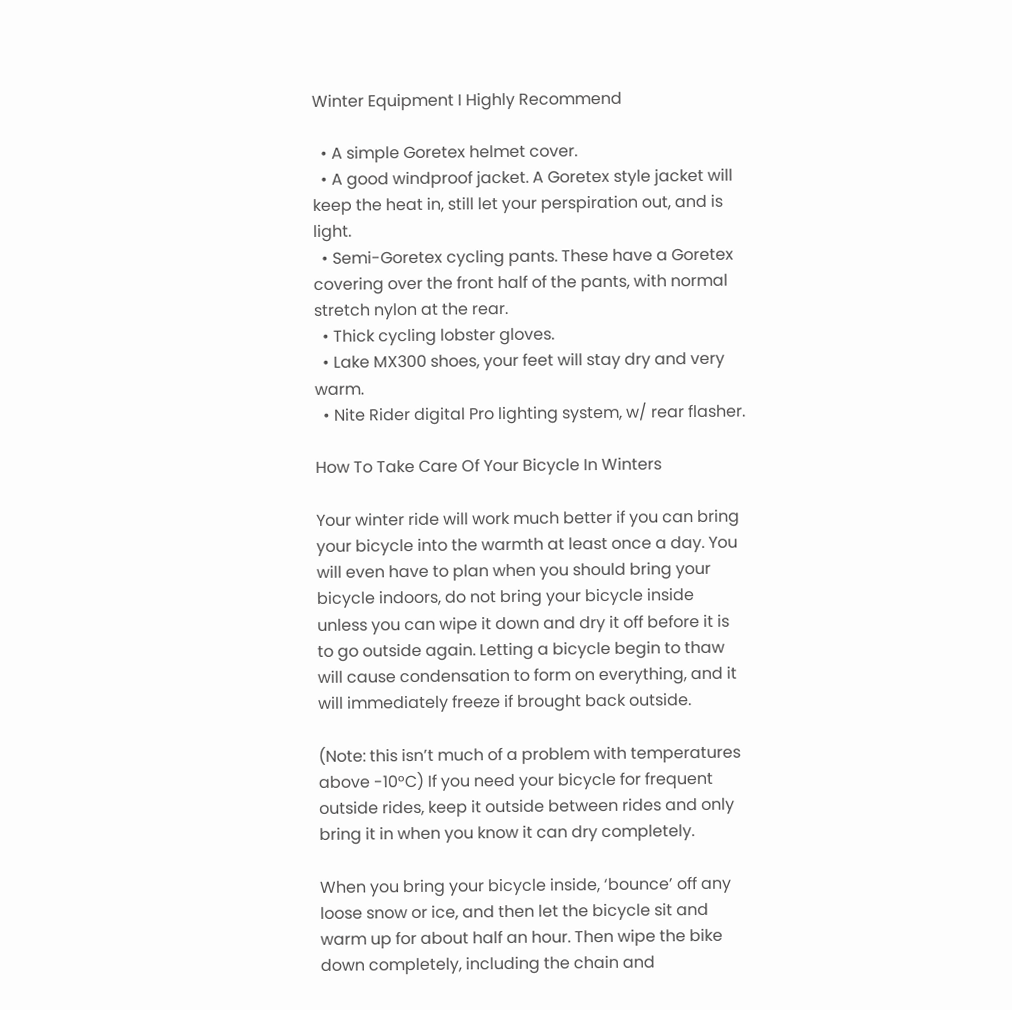Winter Equipment I Highly Recommend

  • A simple Goretex helmet cover.
  • A good windproof jacket. A Goretex style jacket will keep the heat in, still let your perspiration out, and is light.
  • Semi-Goretex cycling pants. These have a Goretex covering over the front half of the pants, with normal stretch nylon at the rear.
  • Thick cycling lobster gloves.
  • Lake MX300 shoes, your feet will stay dry and very warm.
  • Nite Rider digital Pro lighting system, w/ rear flasher.

How To Take Care Of Your Bicycle In Winters

Your winter ride will work much better if you can bring your bicycle into the warmth at least once a day. You will even have to plan when you should bring your bicycle indoors, do not bring your bicycle inside unless you can wipe it down and dry it off before it is to go outside again. Letting a bicycle begin to thaw will cause condensation to form on everything, and it will immediately freeze if brought back outside.

(Note: this isn’t much of a problem with temperatures above -10°C) If you need your bicycle for frequent outside rides, keep it outside between rides and only bring it in when you know it can dry completely.

When you bring your bicycle inside, ‘bounce’ off any loose snow or ice, and then let the bicycle sit and warm up for about half an hour. Then wipe the bike down completely, including the chain and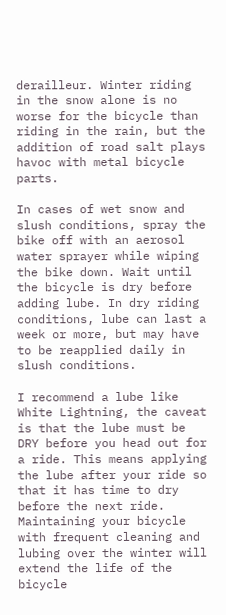derailleur. Winter riding in the snow alone is no worse for the bicycle than riding in the rain, but the addition of road salt plays havoc with metal bicycle parts.

In cases of wet snow and slush conditions, spray the bike off with an aerosol water sprayer while wiping the bike down. Wait until the bicycle is dry before adding lube. In dry riding conditions, lube can last a week or more, but may have to be reapplied daily in slush conditions.

I recommend a lube like White Lightning, the caveat is that the lube must be DRY before you head out for a ride. This means applying the lube after your ride so that it has time to dry before the next ride. Maintaining your bicycle with frequent cleaning and lubing over the winter will extend the life of the bicycle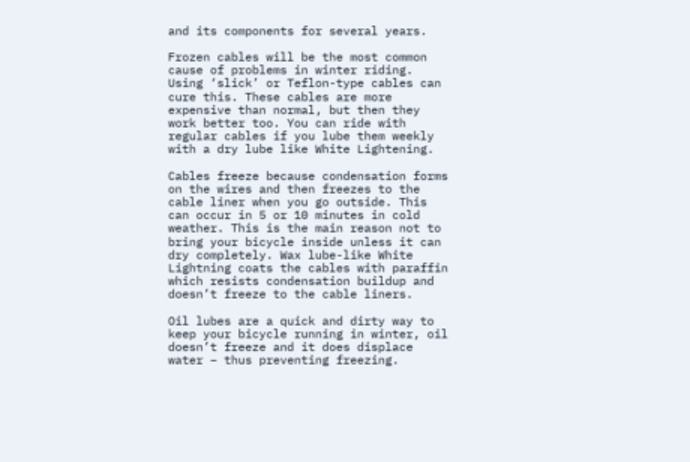and its components for several years.

Frozen cables will be the most common cause of problems in winter riding. Using ‘slick’ or Teflon-type cables can cure this. These cables are more expensive than normal, but then they work better too. You can ride with regular cables if you lube them weekly with a dry lube like White Lightening.

Cables freeze because condensation forms on the wires and then freezes to the cable liner when you go outside. This can occur in 5 or 10 minutes in cold weather. This is the main reason not to bring your bicycle inside unless it can dry completely. Wax lube-like White Lightning coats the cables with paraffin which resists condensation buildup and doesn’t freeze to the cable liners.

Oil lubes are a quick and dirty way to keep your bicycle running in winter, oil doesn’t freeze and it does displace water – thus preventing freezing.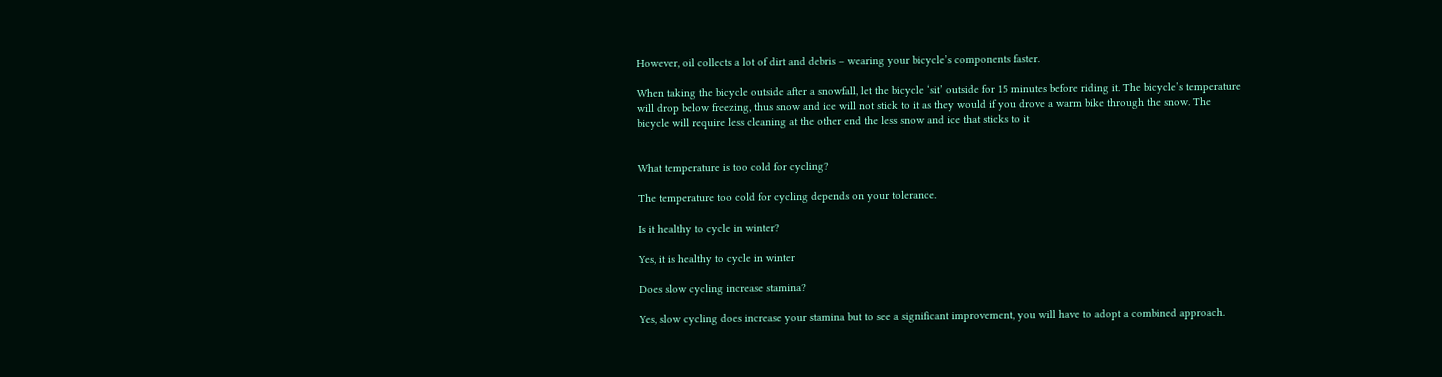However, oil collects a lot of dirt and debris – wearing your bicycle’s components faster.

When taking the bicycle outside after a snowfall, let the bicycle ‘sit’ outside for 15 minutes before riding it. The bicycle’s temperature will drop below freezing, thus snow and ice will not stick to it as they would if you drove a warm bike through the snow. The bicycle will require less cleaning at the other end the less snow and ice that sticks to it


What temperature is too cold for cycling?

The temperature too cold for cycling depends on your tolerance.

Is it healthy to cycle in winter?

Yes, it is healthy to cycle in winter

Does slow cycling increase stamina?

Yes, slow cycling does increase your stamina but to see a significant improvement, you will have to adopt a combined approach.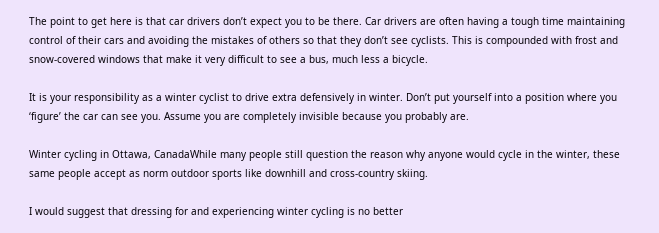The point to get here is that car drivers don’t expect you to be there. Car drivers are often having a tough time maintaining control of their cars and avoiding the mistakes of others so that they don’t see cyclists. This is compounded with frost and snow-covered windows that make it very difficult to see a bus, much less a bicycle.

It is your responsibility as a winter cyclist to drive extra defensively in winter. Don’t put yourself into a position where you ‘figure’ the car can see you. Assume you are completely invisible because you probably are.

Winter cycling in Ottawa, CanadaWhile many people still question the reason why anyone would cycle in the winter, these same people accept as norm outdoor sports like downhill and cross-country skiing.

I would suggest that dressing for and experiencing winter cycling is no better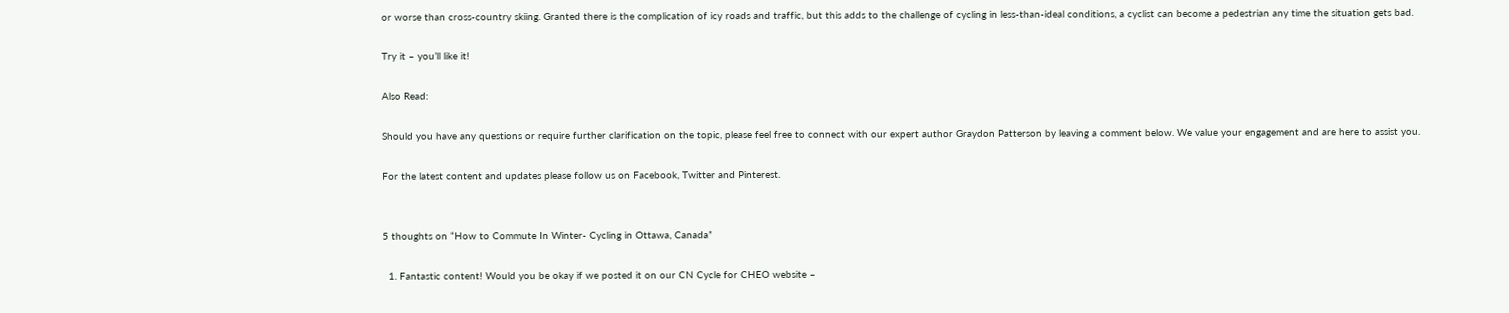or worse than cross-country skiing. Granted there is the complication of icy roads and traffic, but this adds to the challenge of cycling in less-than-ideal conditions, a cyclist can become a pedestrian any time the situation gets bad.

Try it – you’ll like it!

Also Read:

Should you have any questions or require further clarification on the topic, please feel free to connect with our expert author Graydon Patterson by leaving a comment below. We value your engagement and are here to assist you.

For the latest content and updates please follow us on Facebook, Twitter and Pinterest.


5 thoughts on “How to Commute In Winter- Cycling in Ottawa, Canada”

  1. Fantastic content! Would you be okay if we posted it on our CN Cycle for CHEO website –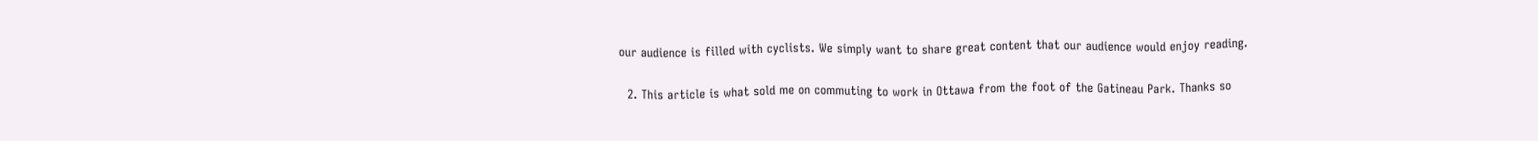our audience is filled with cyclists. We simply want to share great content that our audience would enjoy reading.

  2. This article is what sold me on commuting to work in Ottawa from the foot of the Gatineau Park. Thanks so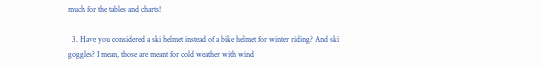much for the tables and charts!

  3. Have you considered a ski helmet instead of a bike helmet for winter riding? And ski goggles? I mean, those are meant for cold weather with wind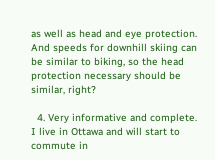as well as head and eye protection. And speeds for downhill skiing can be similar to biking, so the head protection necessary should be similar, right?

  4. Very informative and complete. I live in Ottawa and will start to commute in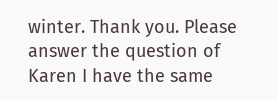winter. Thank you. Please answer the question of Karen I have the same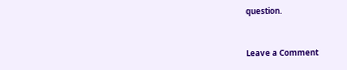question.


Leave a Comment